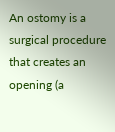An ostomy is a surgical procedure that creates an opening (a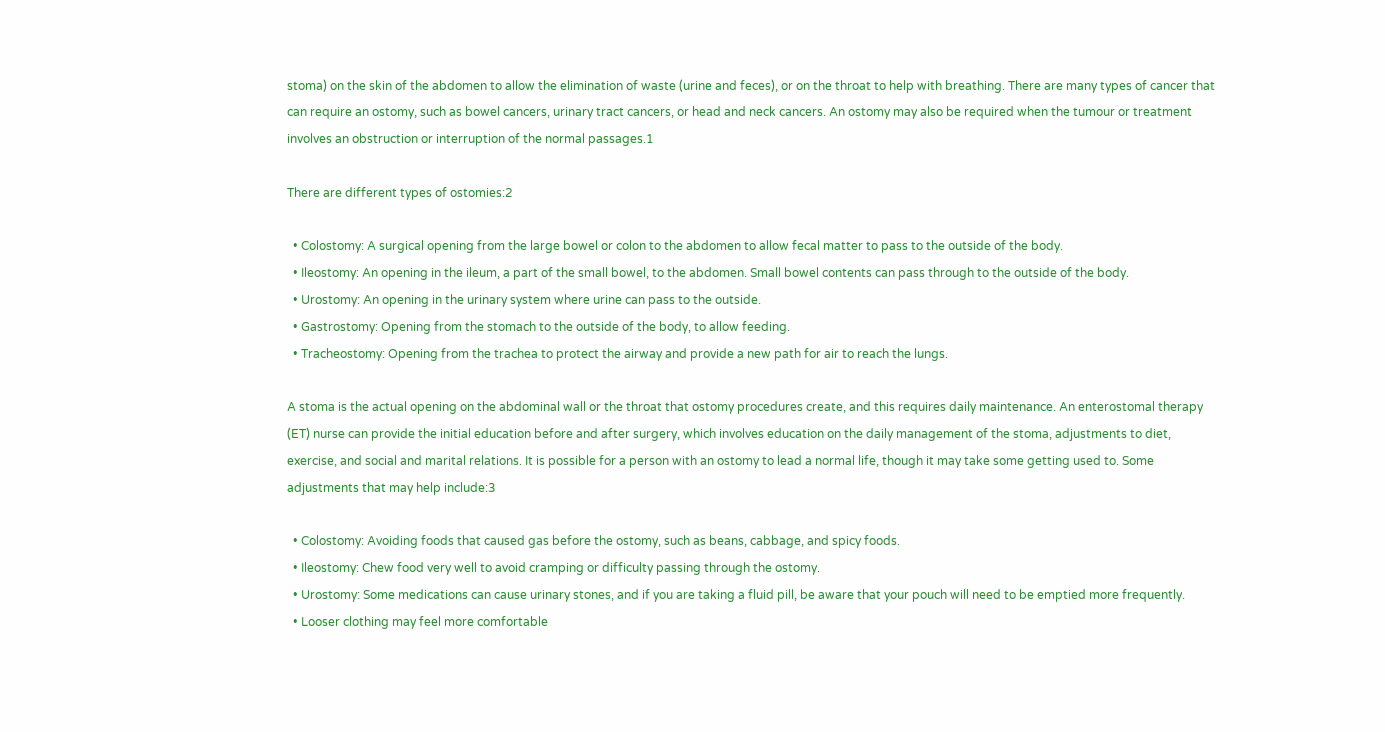stoma) on the skin of the abdomen to allow the elimination of waste (urine and feces), or on the throat to help with breathing. There are many types of cancer that can require an ostomy, such as bowel cancers, urinary tract cancers, or head and neck cancers. An ostomy may also be required when the tumour or treatment involves an obstruction or interruption of the normal passages.1

There are different types of ostomies:2

  • Colostomy: A surgical opening from the large bowel or colon to the abdomen to allow fecal matter to pass to the outside of the body.
  • Ileostomy: An opening in the ileum, a part of the small bowel, to the abdomen. Small bowel contents can pass through to the outside of the body.
  • Urostomy: An opening in the urinary system where urine can pass to the outside.
  • Gastrostomy: Opening from the stomach to the outside of the body, to allow feeding.
  • Tracheostomy: Opening from the trachea to protect the airway and provide a new path for air to reach the lungs.

A stoma is the actual opening on the abdominal wall or the throat that ostomy procedures create, and this requires daily maintenance. An enterostomal therapy (ET) nurse can provide the initial education before and after surgery, which involves education on the daily management of the stoma, adjustments to diet, exercise, and social and marital relations. It is possible for a person with an ostomy to lead a normal life, though it may take some getting used to. Some adjustments that may help include:3

  • Colostomy: Avoiding foods that caused gas before the ostomy, such as beans, cabbage, and spicy foods.
  • Ileostomy: Chew food very well to avoid cramping or difficulty passing through the ostomy.
  • Urostomy: Some medications can cause urinary stones, and if you are taking a fluid pill, be aware that your pouch will need to be emptied more frequently.
  • Looser clothing may feel more comfortable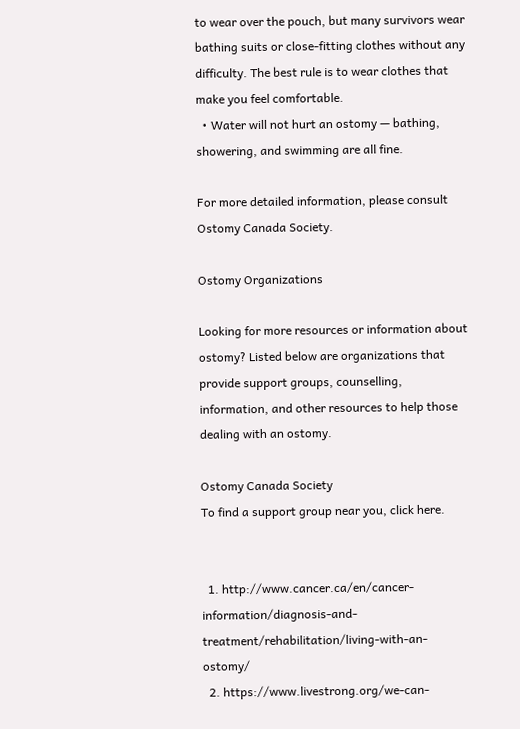to wear over the pouch, but many survivors wear bathing suits or close-fitting clothes without any difficulty. The best rule is to wear clothes that make you feel comfortable.
  • Water will not hurt an ostomy — bathing, showering, and swimming are all fine.

For more detailed information, please consult Ostomy Canada Society.

Ostomy Organizations

Looking for more resources or information about ostomy? Listed below are organizations that provide support groups, counselling, information, and other resources to help those dealing with an ostomy.

Ostomy Canada Society
To find a support group near you, click here.


  1. http://www.cancer.ca/en/cancer-information/diagnosis-and-treatment/rehabilitation/living-with-an-ostomy/
  2. https://www.livestrong.org/we-can-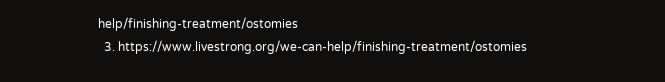help/finishing-treatment/ostomies
  3. https://www.livestrong.org/we-can-help/finishing-treatment/ostomies